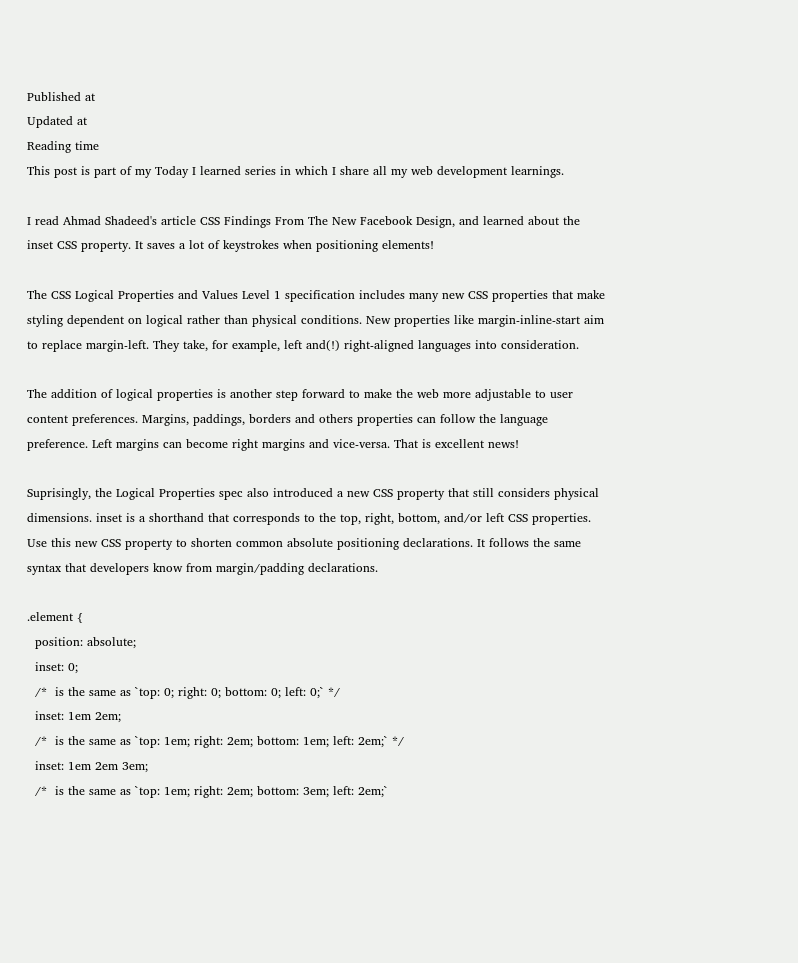Published at
Updated at
Reading time
This post is part of my Today I learned series in which I share all my web development learnings.

I read Ahmad Shadeed's article CSS Findings From The New Facebook Design, and learned about the inset CSS property. It saves a lot of keystrokes when positioning elements!

The CSS Logical Properties and Values Level 1 specification includes many new CSS properties that make styling dependent on logical rather than physical conditions. New properties like margin-inline-start aim to replace margin-left. They take, for example, left and(!) right-aligned languages into consideration.

The addition of logical properties is another step forward to make the web more adjustable to user content preferences. Margins, paddings, borders and others properties can follow the language preference. Left margins can become right margins and vice-versa. That is excellent news!

Suprisingly, the Logical Properties spec also introduced a new CSS property that still considers physical dimensions. inset is a shorthand that corresponds to the top, right, bottom, and/or left CSS properties. Use this new CSS property to shorten common absolute positioning declarations. It follows the same syntax that developers know from margin/padding declarations.

.element {
  position: absolute;
  inset: 0;
  /*  is the same as `top: 0; right: 0; bottom: 0; left: 0;` */
  inset: 1em 2em;
  /*  is the same as `top: 1em; right: 2em; bottom: 1em; left: 2em;` */
  inset: 1em 2em 3em;
  /*  is the same as `top: 1em; right: 2em; bottom: 3em; left: 2em;`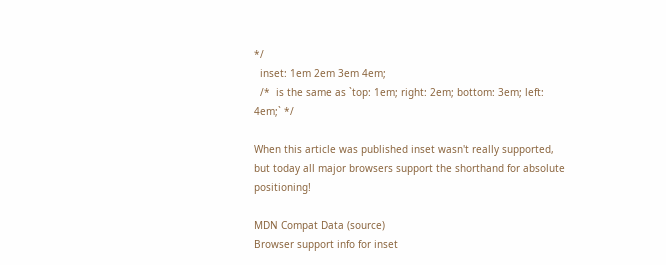*/
  inset: 1em 2em 3em 4em;
  /*  is the same as `top: 1em; right: 2em; bottom: 3em; left: 4em;` */

When this article was published inset wasn't really supported, but today all major browsers support the shorthand for absolute positioning!

MDN Compat Data (source)
Browser support info for inset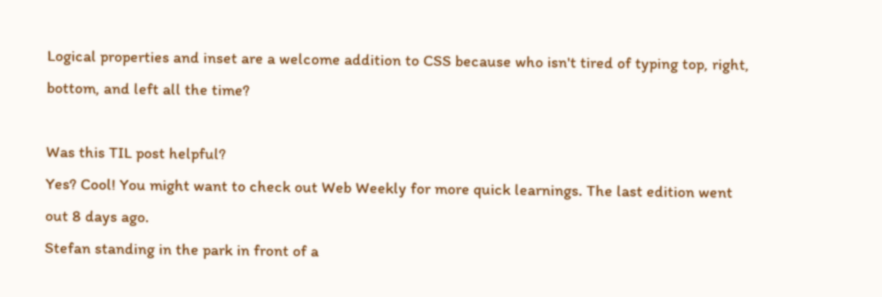Logical properties and inset are a welcome addition to CSS because who isn't tired of typing top, right, bottom, and left all the time?

Was this TIL post helpful?
Yes? Cool! You might want to check out Web Weekly for more quick learnings. The last edition went out 8 days ago.
Stefan standing in the park in front of a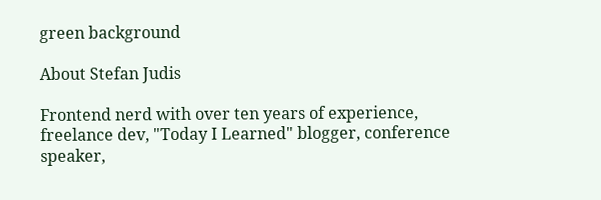green background

About Stefan Judis

Frontend nerd with over ten years of experience, freelance dev, "Today I Learned" blogger, conference speaker,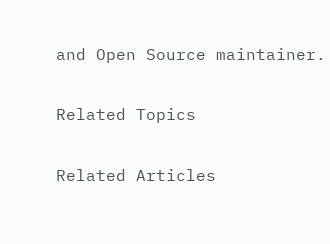and Open Source maintainer.

Related Topics

Related Articles